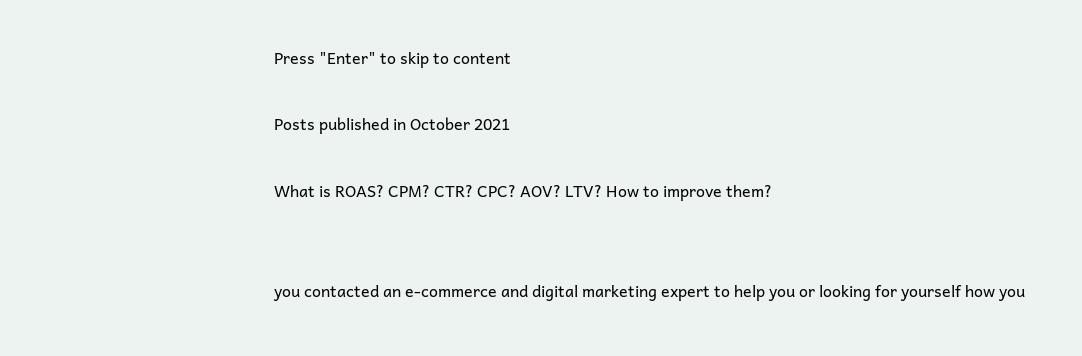Press "Enter" to skip to content

Posts published in October 2021

What is ROAS? CPM? CTR? CPC? AOV? LTV? How to improve them?


you contacted an e-commerce and digital marketing expert to help you or looking for yourself how you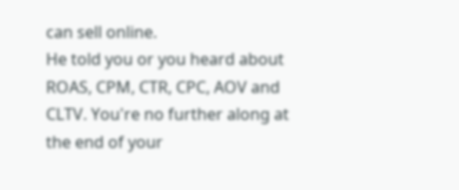can sell online.
He told you or you heard about ROAS, CPM, CTR, CPC, AOV and CLTV. You're no further along at the end of your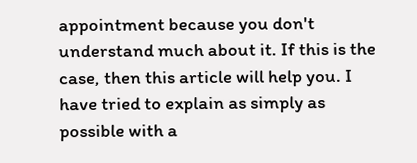appointment because you don't understand much about it. If this is the case, then this article will help you. I have tried to explain as simply as possible with a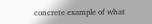concrete example of what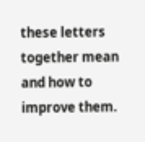these letters together mean and how to improve them.